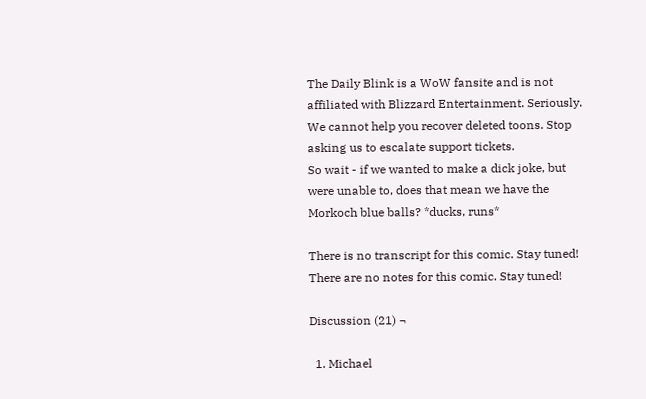The Daily Blink is a WoW fansite and is not affiliated with Blizzard Entertainment. Seriously. We cannot help you recover deleted toons. Stop asking us to escalate support tickets.
So wait - if we wanted to make a dick joke, but were unable to, does that mean we have the Morkoch blue balls? *ducks, runs*

There is no transcript for this comic. Stay tuned!
There are no notes for this comic. Stay tuned!

Discussion (21) ¬

  1. Michael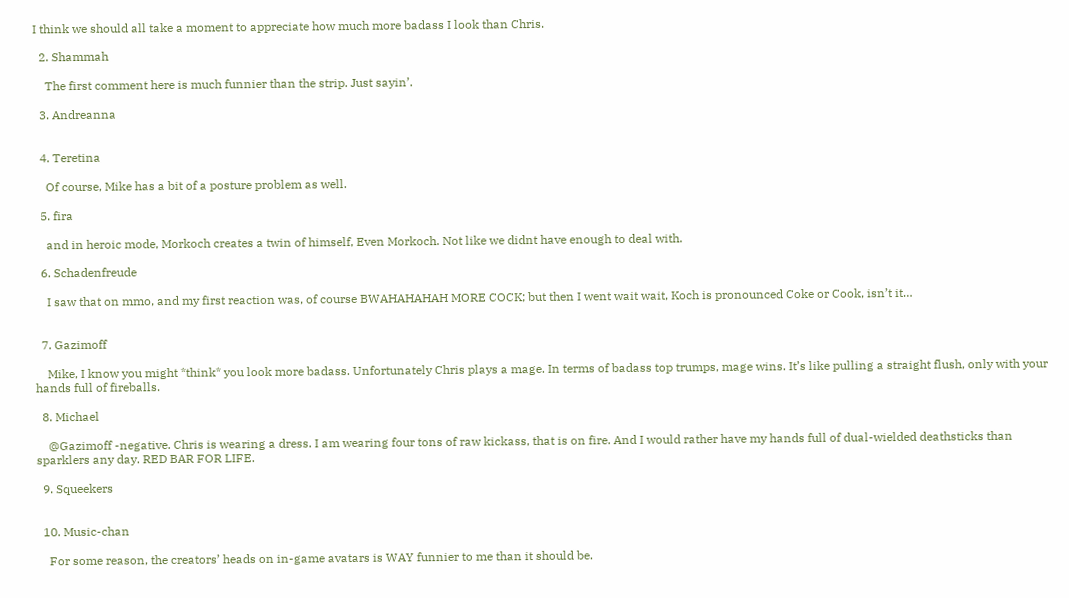I think we should all take a moment to appreciate how much more badass I look than Chris.

  2. Shammah

    The first comment here is much funnier than the strip. Just sayin’.

  3. Andreanna


  4. Teretina

    Of course, Mike has a bit of a posture problem as well.

  5. fira

    and in heroic mode, Morkoch creates a twin of himself, Even Morkoch. Not like we didnt have enough to deal with.

  6. Schadenfreude

    I saw that on mmo, and my first reaction was, of course BWAHAHAHAH MORE COCK; but then I went wait wait, Koch is pronounced Coke or Cook, isn’t it…


  7. Gazimoff

    Mike, I know you might *think* you look more badass. Unfortunately Chris plays a mage. In terms of badass top trumps, mage wins. It’s like pulling a straight flush, only with your hands full of fireballs.

  8. Michael

    @Gazimoff -negative. Chris is wearing a dress. I am wearing four tons of raw kickass, that is on fire. And I would rather have my hands full of dual-wielded deathsticks than sparklers any day. RED BAR FOR LIFE.

  9. Squeekers


  10. Music-chan

    For some reason, the creators’ heads on in-game avatars is WAY funnier to me than it should be.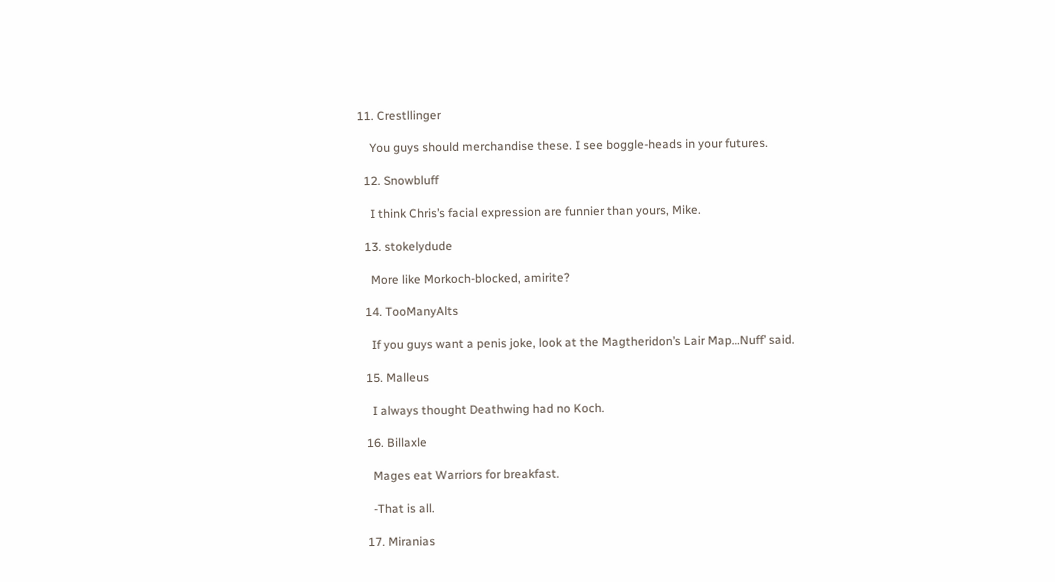11. Crestllinger

    You guys should merchandise these. I see boggle-heads in your futures.

  12. Snowbluff

    I think Chris’s facial expression are funnier than yours, Mike.

  13. stokelydude

    More like Morkoch-blocked, amirite?

  14. TooManyAlts

    If you guys want a penis joke, look at the Magtheridon’s Lair Map…Nuff’ said.

  15. Malleus

    I always thought Deathwing had no Koch.

  16. Billaxle

    Mages eat Warriors for breakfast.

    -That is all.

  17. Miranias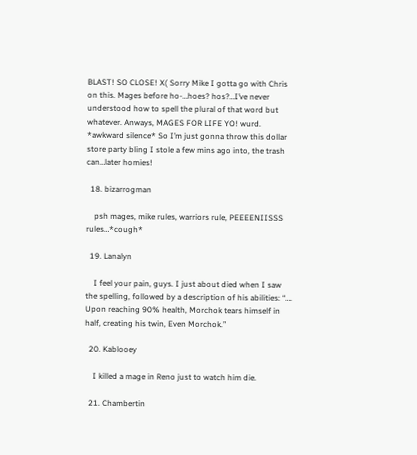BLAST! SO CLOSE! X( Sorry Mike I gotta go with Chris on this. Mages before ho-…hoes? hos?…I’ve never understood how to spell the plural of that word but whatever. Anways, MAGES FOR LIFE YO! wurd. *awkward silence* So I’m just gonna throw this dollar store party bling I stole a few mins ago into, the trash can…later homies!

  18. bizarrogman

    psh mages, mike rules, warriors rule, PEEEENIISSS rules…*cough*

  19. Lanalyn

    I feel your pain, guys. I just about died when I saw the spelling, followed by a description of his abilities: “…. Upon reaching 90% health, Morchok tears himself in half, creating his twin, Even Morchok.”

  20. Kablooey

    I killed a mage in Reno just to watch him die.

  21. Chambertin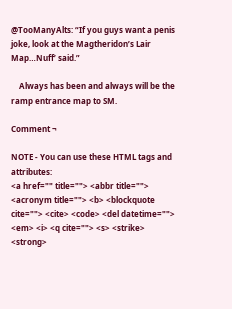@TooManyAlts: “If you guys want a penis joke, look at the Magtheridon’s Lair Map…Nuff’ said.”

    Always has been and always will be the ramp entrance map to SM.

Comment ¬

NOTE - You can use these HTML tags and attributes:
<a href="" title=""> <abbr title=""> <acronym title=""> <b> <blockquote cite=""> <cite> <code> <del datetime=""> <em> <i> <q cite=""> <s> <strike> <strong>